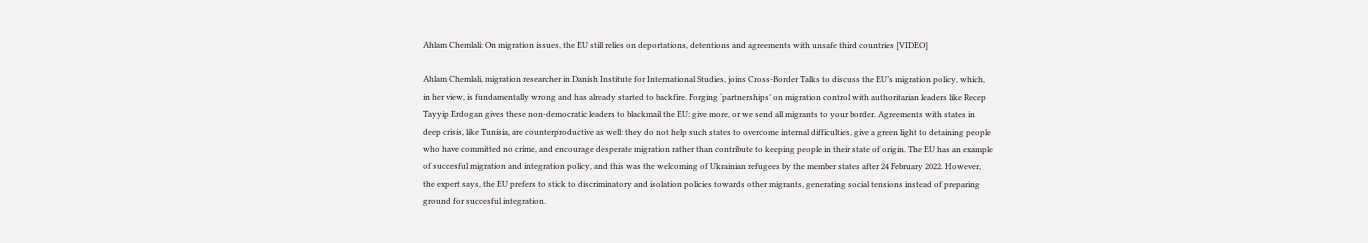Ahlam Chemlali: On migration issues, the EU still relies on deportations, detentions and agreements with unsafe third countries [VIDEO]

Ahlam Chemlali, migration researcher in Danish Institute for International Studies, joins Cross-Border Talks to discuss the EU’s migration policy, which, in her view, is fundamentally wrong and has already started to backfire. Forging ‘partnerships’ on migration control with authoritarian leaders like Recep Tayyip Erdogan gives these non-democratic leaders to blackmail the EU: give more, or we send all migrants to your border. Agreements with states in deep crisis, like Tunisia, are counterproductive as well: they do not help such states to overcome internal difficulties, give a green light to detaining people who have committed no crime, and encourage desperate migration rather than contribute to keeping people in their state of origin. The EU has an example of succesful migration and integration policy, and this was the welcoming of Ukrainian refugees by the member states after 24 February 2022. However, the expert says, the EU prefers to stick to discriminatory and isolation policies towards other migrants, generating social tensions instead of preparing ground for succesful integration.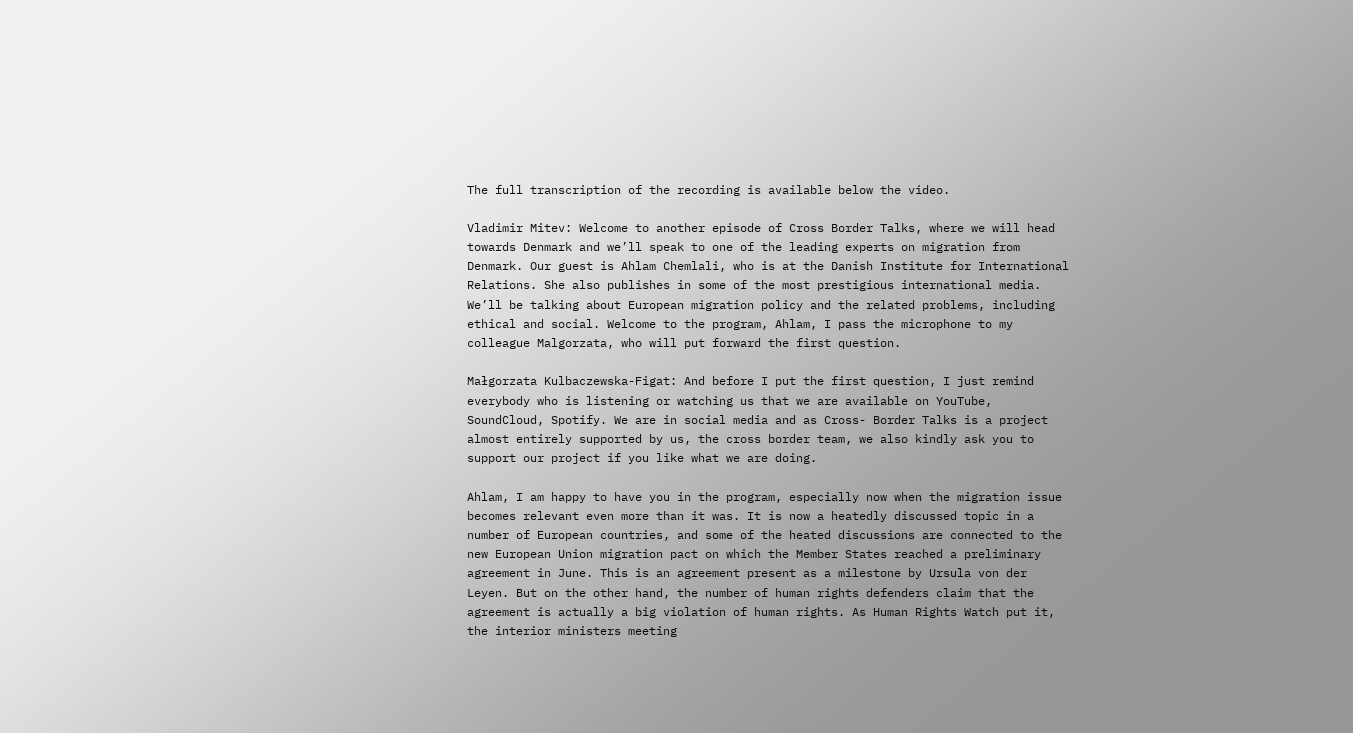The full transcription of the recording is available below the video.

Vladimir Mitev: Welcome to another episode of Cross Border Talks, where we will head towards Denmark and we’ll speak to one of the leading experts on migration from Denmark. Our guest is Ahlam Chemlali, who is at the Danish Institute for International Relations. She also publishes in some of the most prestigious international media. We’ll be talking about European migration policy and the related problems, including ethical and social. Welcome to the program, Ahlam, I pass the microphone to my colleague Malgorzata, who will put forward the first question.

Małgorzata Kulbaczewska-Figat: And before I put the first question, I just remind everybody who is listening or watching us that we are available on YouTube, SoundCloud, Spotify. We are in social media and as Cross- Border Talks is a project almost entirely supported by us, the cross border team, we also kindly ask you to support our project if you like what we are doing.

Ahlam, I am happy to have you in the program, especially now when the migration issue becomes relevant even more than it was. It is now a heatedly discussed topic in a number of European countries, and some of the heated discussions are connected to the new European Union migration pact on which the Member States reached a preliminary agreement in June. This is an agreement present as a milestone by Ursula von der Leyen. But on the other hand, the number of human rights defenders claim that the agreement is actually a big violation of human rights. As Human Rights Watch put it, the interior ministers meeting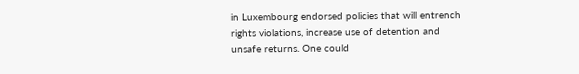in Luxembourg endorsed policies that will entrench rights violations, increase use of detention and unsafe returns. One could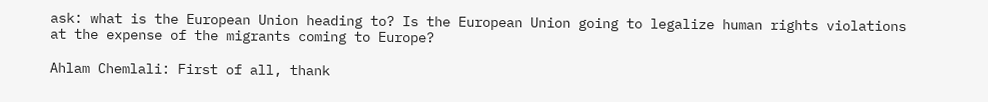ask: what is the European Union heading to? Is the European Union going to legalize human rights violations at the expense of the migrants coming to Europe?

Ahlam Chemlali: First of all, thank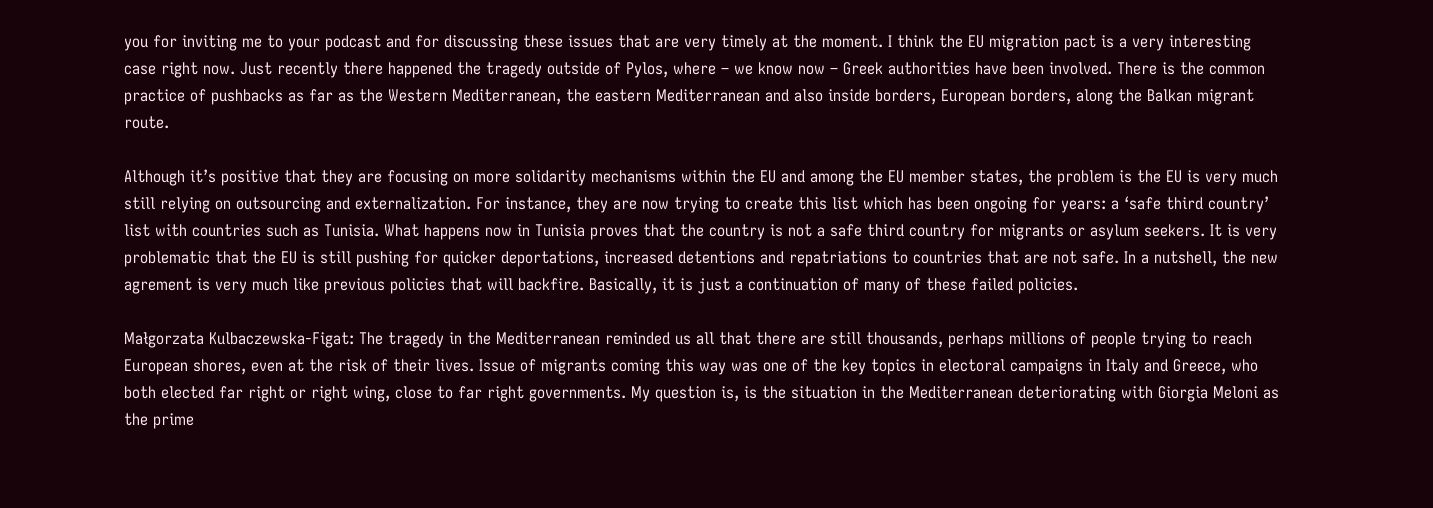you for inviting me to your podcast and for discussing these issues that are very timely at the moment. I think the EU migration pact is a very interesting case right now. Just recently there happened the tragedy outside of Pylos, where – we know now – Greek authorities have been involved. There is the common practice of pushbacks as far as the Western Mediterranean, the eastern Mediterranean and also inside borders, European borders, along the Balkan migrant route.

Although it’s positive that they are focusing on more solidarity mechanisms within the EU and among the EU member states, the problem is the EU is very much still relying on outsourcing and externalization. For instance, they are now trying to create this list which has been ongoing for years: a ‘safe third country’ list with countries such as Tunisia. What happens now in Tunisia proves that the country is not a safe third country for migrants or asylum seekers. It is very problematic that the EU is still pushing for quicker deportations, increased detentions and repatriations to countries that are not safe. In a nutshell, the new agrement is very much like previous policies that will backfire. Basically, it is just a continuation of many of these failed policies.

Małgorzata Kulbaczewska-Figat: The tragedy in the Mediterranean reminded us all that there are still thousands, perhaps millions of people trying to reach European shores, even at the risk of their lives. Issue of migrants coming this way was one of the key topics in electoral campaigns in Italy and Greece, who both elected far right or right wing, close to far right governments. My question is, is the situation in the Mediterranean deteriorating with Giorgia Meloni as the prime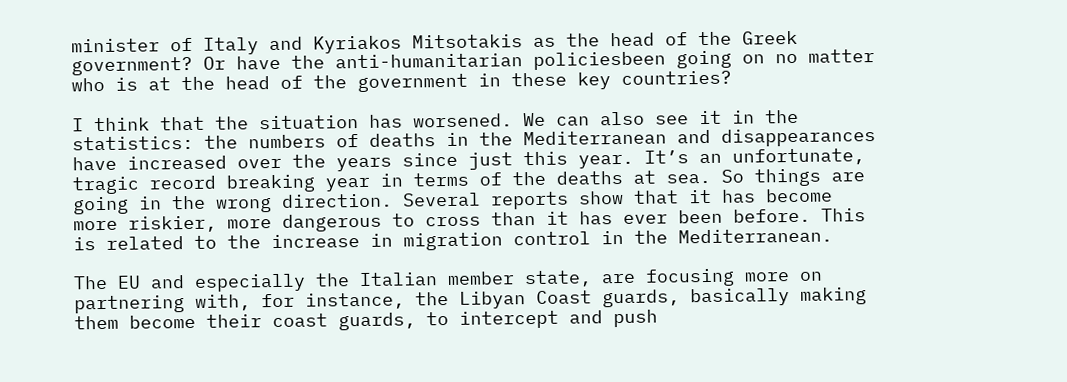minister of Italy and Kyriakos Mitsotakis as the head of the Greek government? Or have the anti-humanitarian policiesbeen going on no matter who is at the head of the government in these key countries?

I think that the situation has worsened. We can also see it in the statistics: the numbers of deaths in the Mediterranean and disappearances have increased over the years since just this year. It’s an unfortunate, tragic record breaking year in terms of the deaths at sea. So things are going in the wrong direction. Several reports show that it has become more riskier, more dangerous to cross than it has ever been before. This is related to the increase in migration control in the Mediterranean.

The EU and especially the Italian member state, are focusing more on partnering with, for instance, the Libyan Coast guards, basically making them become their coast guards, to intercept and push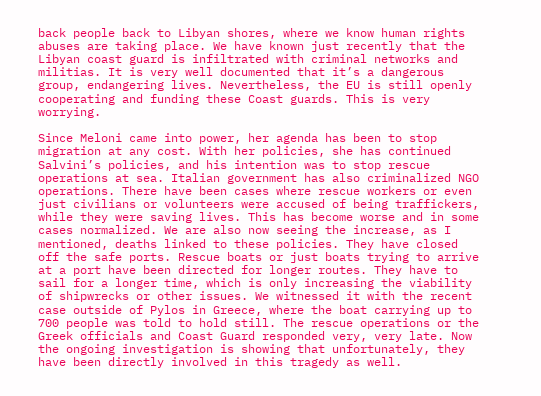back people back to Libyan shores, where we know human rights abuses are taking place. We have known just recently that the Libyan coast guard is infiltrated with criminal networks and militias. It is very well documented that it’s a dangerous group, endangering lives. Nevertheless, the EU is still openly cooperating and funding these Coast guards. This is very worrying.

Since Meloni came into power, her agenda has been to stop migration at any cost. With her policies, she has continued Salvini’s policies, and his intention was to stop rescue operations at sea. Italian government has also criminalized NGO operations. There have been cases where rescue workers or even just civilians or volunteers were accused of being traffickers, while they were saving lives. This has become worse and in some cases normalized. We are also now seeing the increase, as I mentioned, deaths linked to these policies. They have closed off the safe ports. Rescue boats or just boats trying to arrive at a port have been directed for longer routes. They have to sail for a longer time, which is only increasing the viability of shipwrecks or other issues. We witnessed it with the recent case outside of Pylos in Greece, where the boat carrying up to 700 people was told to hold still. The rescue operations or the Greek officials and Coast Guard responded very, very late. Now the ongoing investigation is showing that unfortunately, they have been directly involved in this tragedy as well.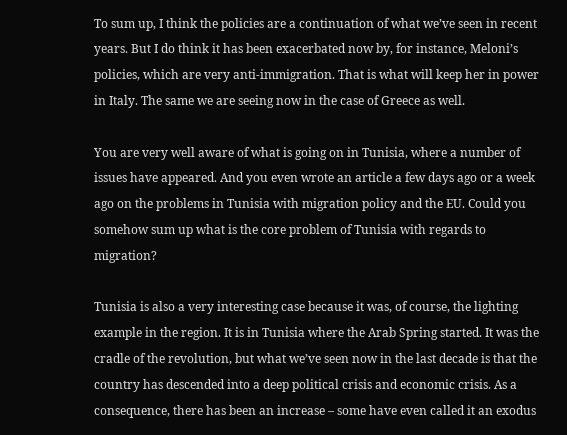To sum up, I think the policies are a continuation of what we’ve seen in recent years. But I do think it has been exacerbated now by, for instance, Meloni’s policies, which are very anti-immigration. That is what will keep her in power in Italy. The same we are seeing now in the case of Greece as well.

You are very well aware of what is going on in Tunisia, where a number of issues have appeared. And you even wrote an article a few days ago or a week ago on the problems in Tunisia with migration policy and the EU. Could you somehow sum up what is the core problem of Tunisia with regards to migration?

Tunisia is also a very interesting case because it was, of course, the lighting example in the region. It is in Tunisia where the Arab Spring started. It was the cradle of the revolution, but what we’ve seen now in the last decade is that the country has descended into a deep political crisis and economic crisis. As a consequence, there has been an increase – some have even called it an exodus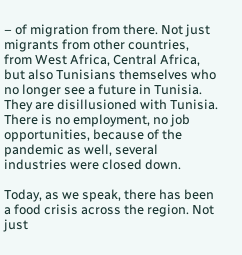– of migration from there. Not just migrants from other countries, from West Africa, Central Africa, but also Tunisians themselves who no longer see a future in Tunisia. They are disillusioned with Tunisia. There is no employment, no job opportunities, because of the pandemic as well, several industries were closed down.

Today, as we speak, there has been a food crisis across the region. Not just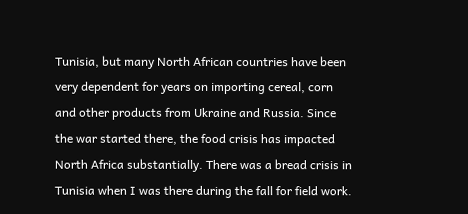Tunisia, but many North African countries have been very dependent for years on importing cereal, corn and other products from Ukraine and Russia. Since the war started there, the food crisis has impacted North Africa substantially. There was a bread crisis in Tunisia when I was there during the fall for field work.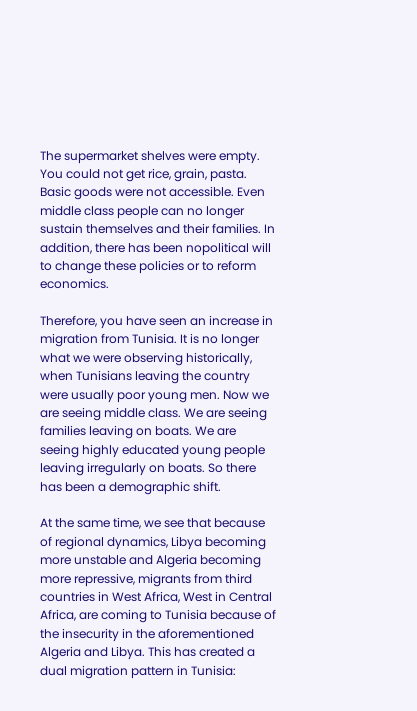The supermarket shelves were empty. You could not get rice, grain, pasta. Basic goods were not accessible. Even middle class people can no longer sustain themselves and their families. In addition, there has been nopolitical will to change these policies or to reform economics.

Therefore, you have seen an increase in migration from Tunisia. It is no longer what we were observing historically, when Tunisians leaving the country were usually poor young men. Now we are seeing middle class. We are seeing families leaving on boats. We are seeing highly educated young people leaving irregularly on boats. So there has been a demographic shift.

At the same time, we see that because of regional dynamics, Libya becoming more unstable and Algeria becoming more repressive, migrants from third countries in West Africa, West in Central Africa, are coming to Tunisia because of the insecurity in the aforementioned Algeria and Libya. This has created a dual migration pattern in Tunisia: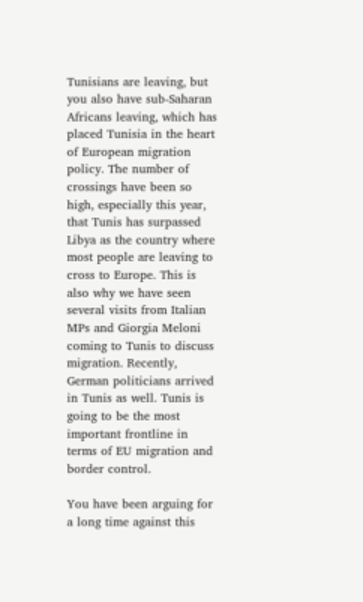Tunisians are leaving, but you also have sub-Saharan Africans leaving, which has placed Tunisia in the heart of European migration policy. The number of crossings have been so high, especially this year, that Tunis has surpassed Libya as the country where most people are leaving to cross to Europe. This is also why we have seen several visits from Italian MPs and Giorgia Meloni coming to Tunis to discuss migration. Recently, German politicians arrived in Tunis as well. Tunis is going to be the most important frontline in terms of EU migration and border control.

You have been arguing for a long time against this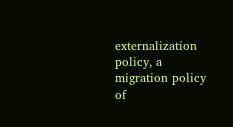externalization policy, a migration policy of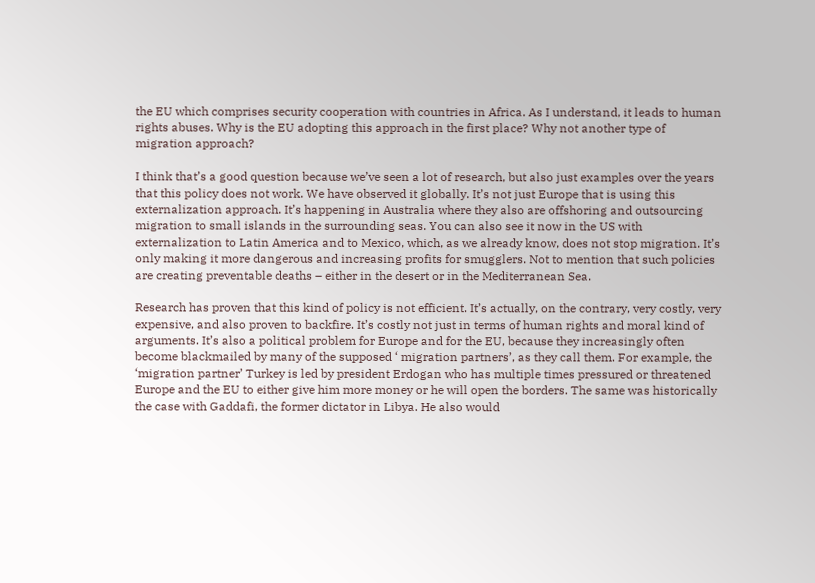the EU which comprises security cooperation with countries in Africa. As I understand, it leads to human rights abuses. Why is the EU adopting this approach in the first place? Why not another type of migration approach?

I think that’s a good question because we’ve seen a lot of research, but also just examples over the years that this policy does not work. We have observed it globally. It’s not just Europe that is using this externalization approach. It’s happening in Australia where they also are offshoring and outsourcing migration to small islands in the surrounding seas. You can also see it now in the US with externalization to Latin America and to Mexico, which, as we already know, does not stop migration. It’s only making it more dangerous and increasing profits for smugglers. Not to mention that such policies are creating preventable deaths – either in the desert or in the Mediterranean Sea.

Research has proven that this kind of policy is not efficient. It’s actually, on the contrary, very costly, very expensive, and also proven to backfire. It’s costly not just in terms of human rights and moral kind of arguments. It’s also a political problem for Europe and for the EU, because they increasingly often become blackmailed by many of the supposed ‘ migration partners’, as they call them. For example, the ‘migration partner’ Turkey is led by president Erdogan who has multiple times pressured or threatened Europe and the EU to either give him more money or he will open the borders. The same was historically the case with Gaddafi, the former dictator in Libya. He also would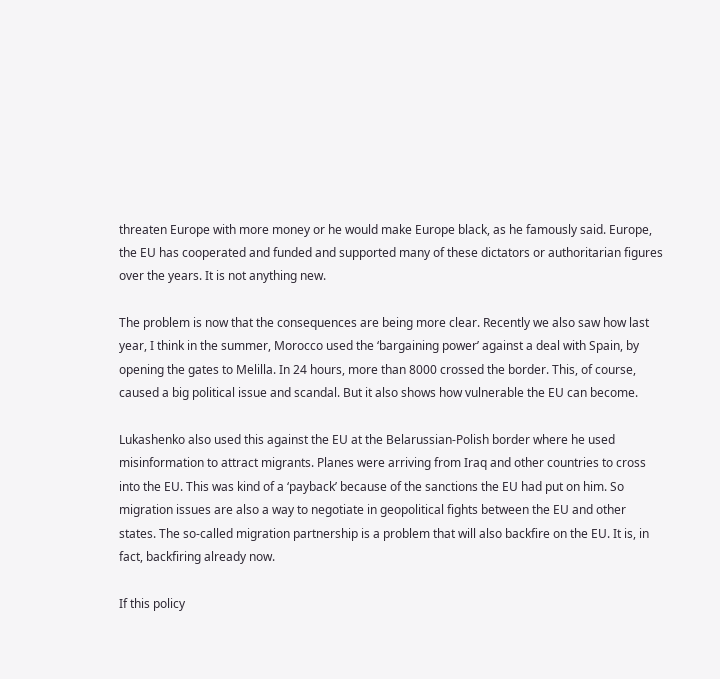threaten Europe with more money or he would make Europe black, as he famously said. Europe, the EU has cooperated and funded and supported many of these dictators or authoritarian figures over the years. It is not anything new.

The problem is now that the consequences are being more clear. Recently we also saw how last year, I think in the summer, Morocco used the ‘bargaining power’ against a deal with Spain, by opening the gates to Melilla. In 24 hours, more than 8000 crossed the border. This, of course, caused a big political issue and scandal. But it also shows how vulnerable the EU can become.

Lukashenko also used this against the EU at the Belarussian-Polish border where he used misinformation to attract migrants. Planes were arriving from Iraq and other countries to cross into the EU. This was kind of a ‘payback’ because of the sanctions the EU had put on him. So migration issues are also a way to negotiate in geopolitical fights between the EU and other states. The so-called migration partnership is a problem that will also backfire on the EU. It is, in fact, backfiring already now.

If this policy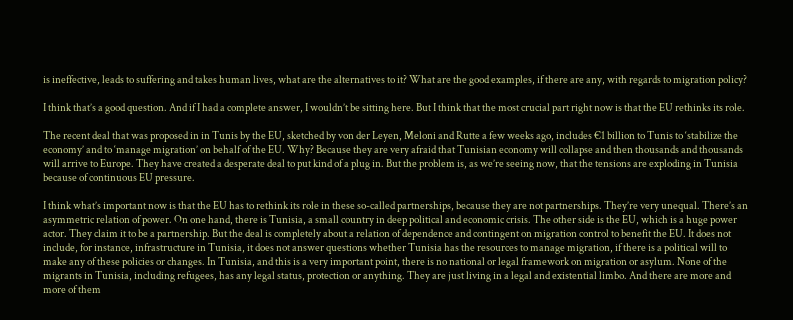is ineffective, leads to suffering and takes human lives, what are the alternatives to it? What are the good examples, if there are any, with regards to migration policy?

I think that’s a good question. And if I had a complete answer, I wouldn’t be sitting here. But I think that the most crucial part right now is that the EU rethinks its role.

The recent deal that was proposed in in Tunis by the EU, sketched by von der Leyen, Meloni and Rutte a few weeks ago, includes €1 billion to Tunis to ‘stabilize the economy’ and to ‘manage migration’ on behalf of the EU. Why? Because they are very afraid that Tunisian economy will collapse and then thousands and thousands will arrive to Europe. They have created a desperate deal to put kind of a plug in. But the problem is, as we’re seeing now, that the tensions are exploding in Tunisia because of continuous EU pressure.

I think what’s important now is that the EU has to rethink its role in these so-called partnerships, because they are not partnerships. They’re very unequal. There’s an asymmetric relation of power. On one hand, there is Tunisia, a small country in deep political and economic crisis. The other side is the EU, which is a huge power actor. They claim it to be a partnership. But the deal is completely about a relation of dependence and contingent on migration control to benefit the EU. It does not include, for instance, infrastructure in Tunisia, it does not answer questions whether Tunisia has the resources to manage migration, if there is a political will to make any of these policies or changes. In Tunisia, and this is a very important point, there is no national or legal framework on migration or asylum. None of the migrants in Tunisia, including refugees, has any legal status, protection or anything. They are just living in a legal and existential limbo. And there are more and more of them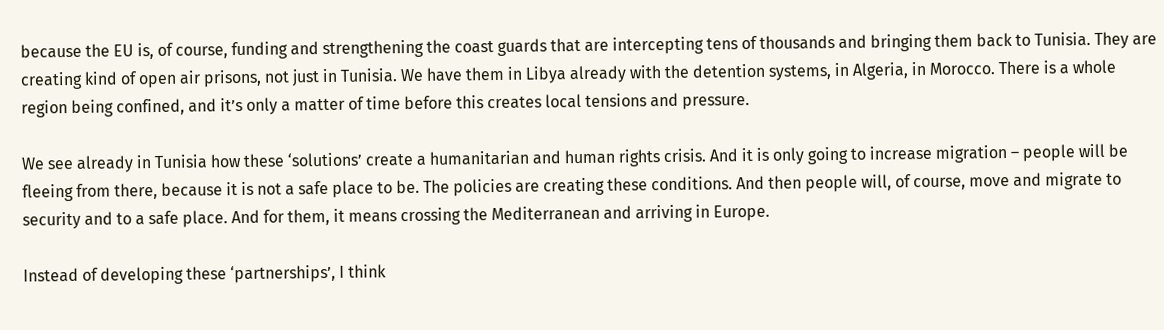because the EU is, of course, funding and strengthening the coast guards that are intercepting tens of thousands and bringing them back to Tunisia. They are creating kind of open air prisons, not just in Tunisia. We have them in Libya already with the detention systems, in Algeria, in Morocco. There is a whole region being confined, and it’s only a matter of time before this creates local tensions and pressure.

We see already in Tunisia how these ‘solutions’ create a humanitarian and human rights crisis. And it is only going to increase migration – people will be fleeing from there, because it is not a safe place to be. The policies are creating these conditions. And then people will, of course, move and migrate to security and to a safe place. And for them, it means crossing the Mediterranean and arriving in Europe.

Instead of developing these ‘partnerships’, I think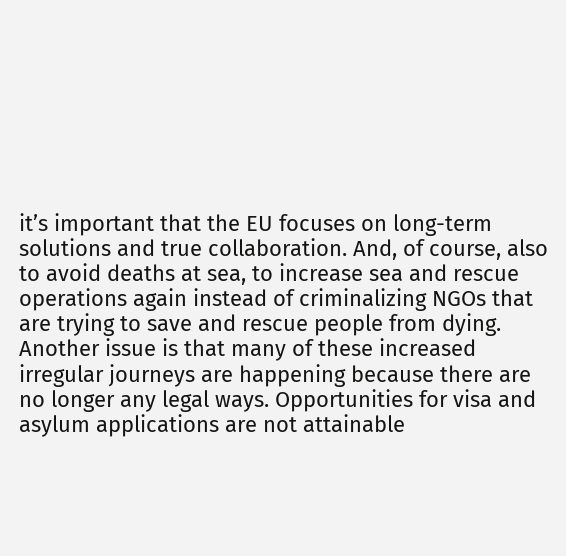it’s important that the EU focuses on long-term solutions and true collaboration. And, of course, also to avoid deaths at sea, to increase sea and rescue operations again instead of criminalizing NGOs that are trying to save and rescue people from dying. Another issue is that many of these increased irregular journeys are happening because there are no longer any legal ways. Opportunities for visa and asylum applications are not attainable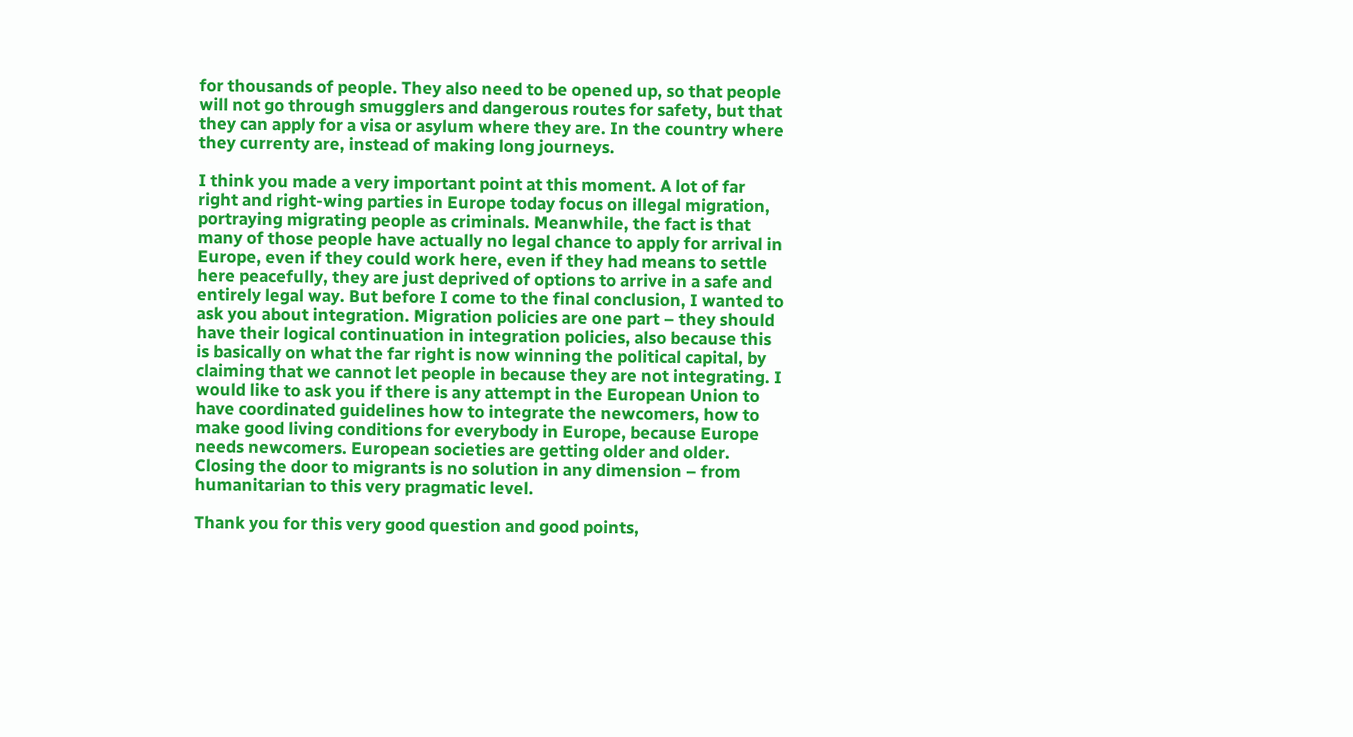for thousands of people. They also need to be opened up, so that people will not go through smugglers and dangerous routes for safety, but that they can apply for a visa or asylum where they are. In the country where they currenty are, instead of making long journeys.

I think you made a very important point at this moment. A lot of far right and right-wing parties in Europe today focus on illegal migration, portraying migrating people as criminals. Meanwhile, the fact is that many of those people have actually no legal chance to apply for arrival in Europe, even if they could work here, even if they had means to settle here peacefully, they are just deprived of options to arrive in a safe and entirely legal way. But before I come to the final conclusion, I wanted to ask you about integration. Migration policies are one part – they should have their logical continuation in integration policies, also because this is basically on what the far right is now winning the political capital, by claiming that we cannot let people in because they are not integrating. I would like to ask you if there is any attempt in the European Union to have coordinated guidelines how to integrate the newcomers, how to make good living conditions for everybody in Europe, because Europe needs newcomers. European societies are getting older and older. Closing the door to migrants is no solution in any dimension – from humanitarian to this very pragmatic level.

Thank you for this very good question and good points,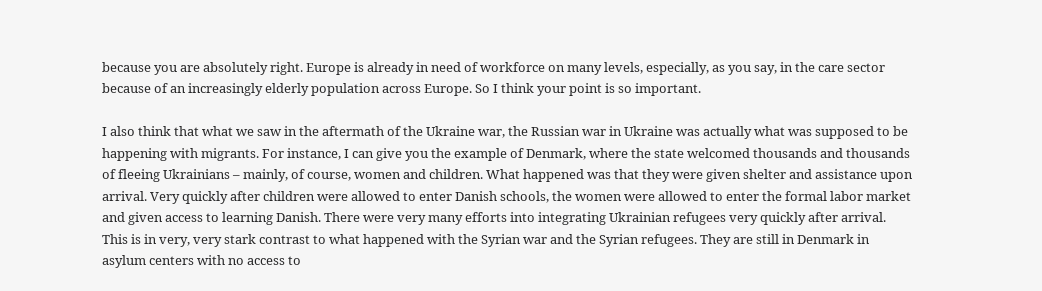because you are absolutely right. Europe is already in need of workforce on many levels, especially, as you say, in the care sector because of an increasingly elderly population across Europe. So I think your point is so important.

I also think that what we saw in the aftermath of the Ukraine war, the Russian war in Ukraine was actually what was supposed to be happening with migrants. For instance, I can give you the example of Denmark, where the state welcomed thousands and thousands of fleeing Ukrainians – mainly, of course, women and children. What happened was that they were given shelter and assistance upon arrival. Very quickly after children were allowed to enter Danish schools, the women were allowed to enter the formal labor market and given access to learning Danish. There were very many efforts into integrating Ukrainian refugees very quickly after arrival. This is in very, very stark contrast to what happened with the Syrian war and the Syrian refugees. They are still in Denmark in asylum centers with no access to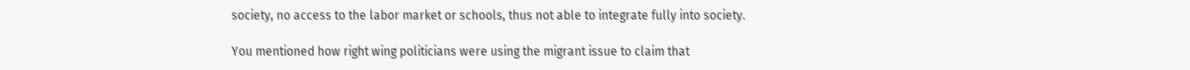society, no access to the labor market or schools, thus not able to integrate fully into society.

You mentioned how right wing politicians were using the migrant issue to claim that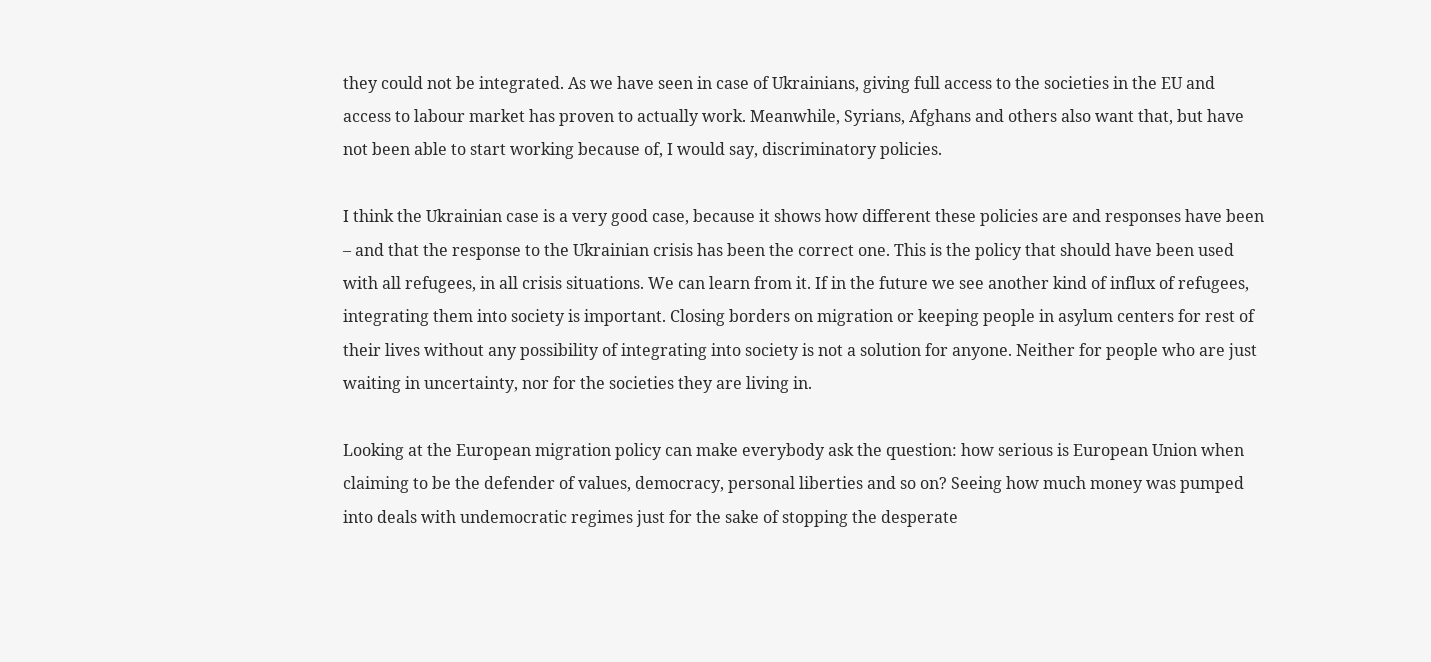they could not be integrated. As we have seen in case of Ukrainians, giving full access to the societies in the EU and access to labour market has proven to actually work. Meanwhile, Syrians, Afghans and others also want that, but have not been able to start working because of, I would say, discriminatory policies.

I think the Ukrainian case is a very good case, because it shows how different these policies are and responses have been – and that the response to the Ukrainian crisis has been the correct one. This is the policy that should have been used with all refugees, in all crisis situations. We can learn from it. If in the future we see another kind of influx of refugees, integrating them into society is important. Closing borders on migration or keeping people in asylum centers for rest of their lives without any possibility of integrating into society is not a solution for anyone. Neither for people who are just waiting in uncertainty, nor for the societies they are living in.

Looking at the European migration policy can make everybody ask the question: how serious is European Union when claiming to be the defender of values, democracy, personal liberties and so on? Seeing how much money was pumped into deals with undemocratic regimes just for the sake of stopping the desperate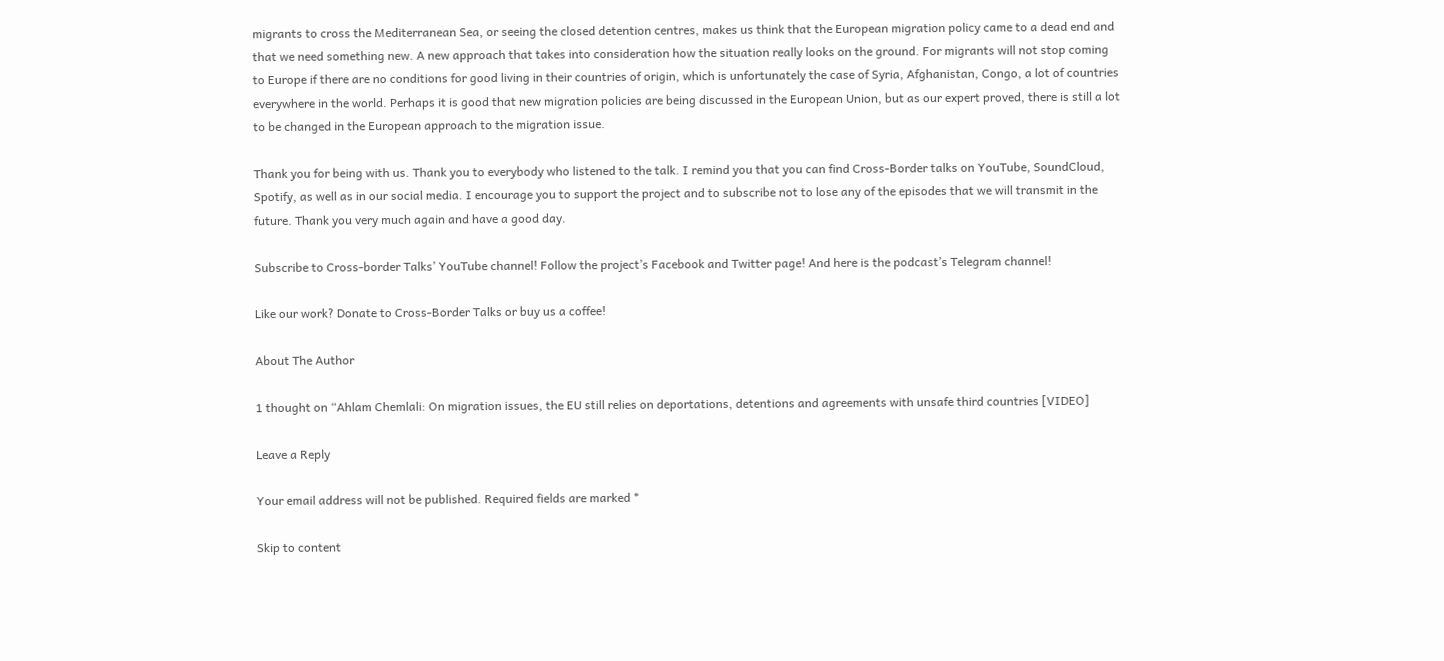migrants to cross the Mediterranean Sea, or seeing the closed detention centres, makes us think that the European migration policy came to a dead end and that we need something new. A new approach that takes into consideration how the situation really looks on the ground. For migrants will not stop coming to Europe if there are no conditions for good living in their countries of origin, which is unfortunately the case of Syria, Afghanistan, Congo, a lot of countries everywhere in the world. Perhaps it is good that new migration policies are being discussed in the European Union, but as our expert proved, there is still a lot to be changed in the European approach to the migration issue.

Thank you for being with us. Thank you to everybody who listened to the talk. I remind you that you can find Cross-Border talks on YouTube, SoundCloud, Spotify, as well as in our social media. I encourage you to support the project and to subscribe not to lose any of the episodes that we will transmit in the future. Thank you very much again and have a good day.

Subscribe to Cross-border Talks’ YouTube channel! Follow the project’s Facebook and Twitter page! And here is the podcast’s Telegram channel!

Like our work? Donate to Cross-Border Talks or buy us a coffee!

About The Author

1 thought on “Ahlam Chemlali: On migration issues, the EU still relies on deportations, detentions and agreements with unsafe third countries [VIDEO]

Leave a Reply

Your email address will not be published. Required fields are marked *

Skip to content